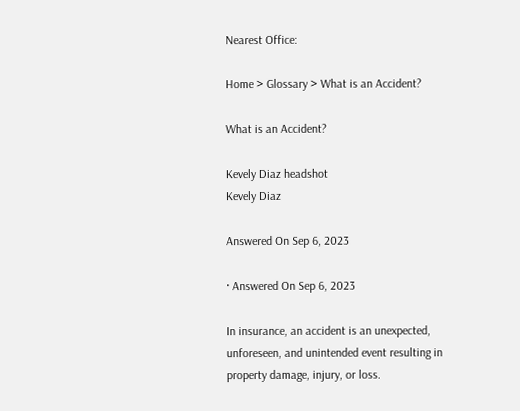Nearest Office:

Home > Glossary > What is an Accident?

What is an Accident?

Kevely Diaz headshot
Kevely Diaz

Answered On Sep 6, 2023

· Answered On Sep 6, 2023

In insurance, an accident is an unexpected, unforeseen, and unintended event resulting in property damage, injury, or loss.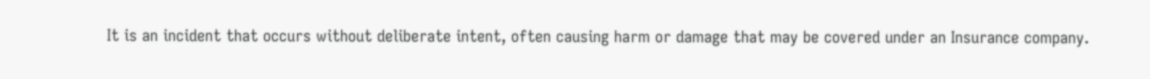It is an incident that occurs without deliberate intent, often causing harm or damage that may be covered under an Insurance company.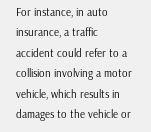For instance, in auto insurance, a traffic accident could refer to a collision involving a motor vehicle, which results in damages to the vehicle or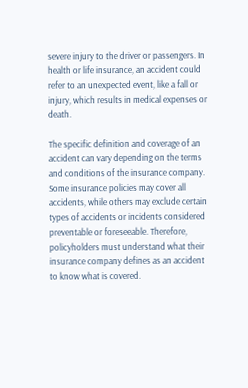severe injury to the driver or passengers. In health or life insurance, an accident could refer to an unexpected event, like a fall or injury, which results in medical expenses or death.

The specific definition and coverage of an accident can vary depending on the terms and conditions of the insurance company. Some insurance policies may cover all accidents, while others may exclude certain types of accidents or incidents considered preventable or foreseeable. Therefore, policyholders must understand what their insurance company defines as an accident to know what is covered.